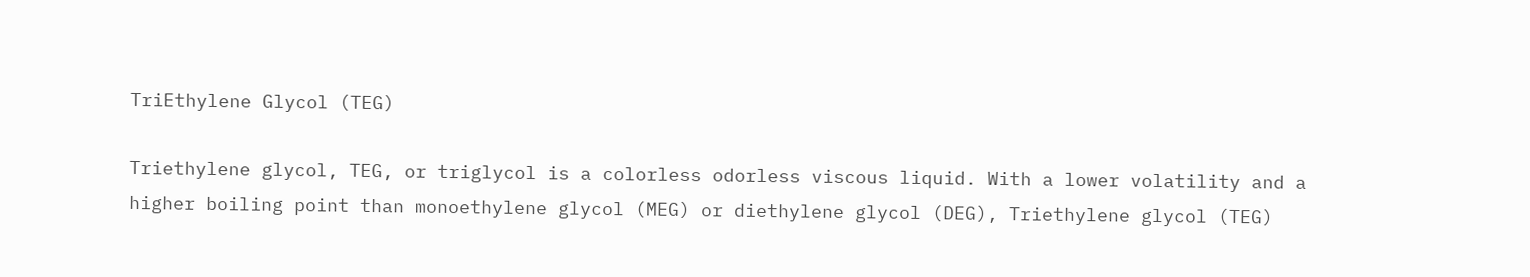TriEthylene Glycol (TEG)

Triethylene glycol, TEG, or triglycol is a colorless odorless viscous liquid. With a lower volatility and a higher boiling point than monoethylene glycol (MEG) or diethylene glycol (DEG), Triethylene glycol (TEG)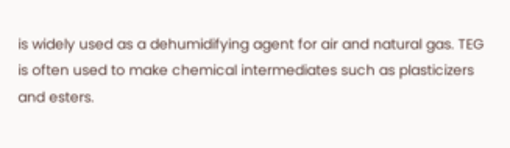is widely used as a dehumidifying agent for air and natural gas. TEG is often used to make chemical intermediates such as plasticizers and esters.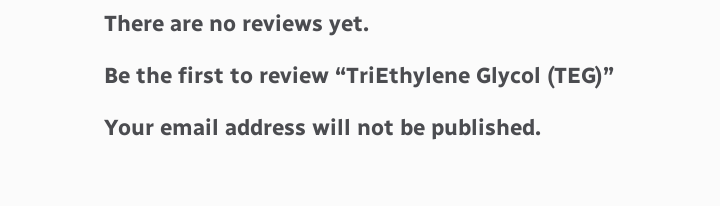There are no reviews yet.

Be the first to review “TriEthylene Glycol (TEG)”

Your email address will not be published.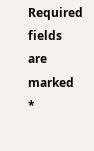Required fields are marked *